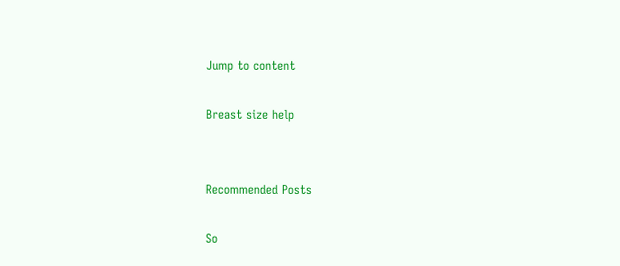Jump to content

Breast size help


Recommended Posts

So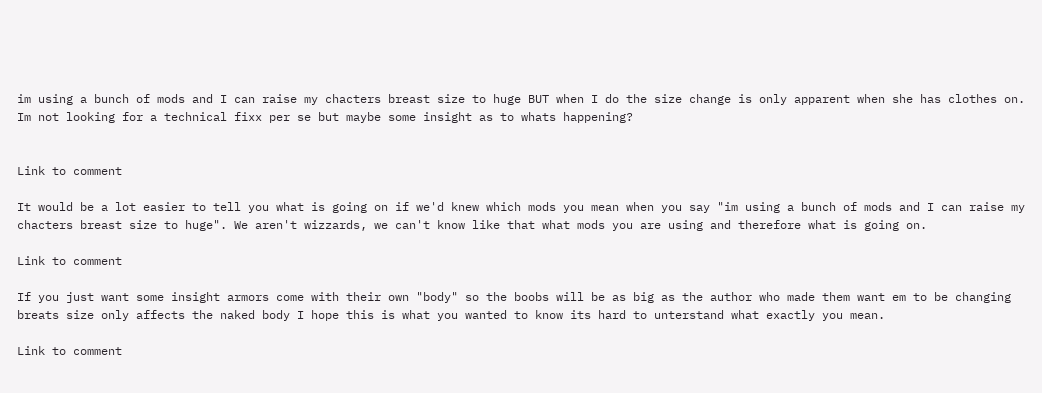im using a bunch of mods and I can raise my chacters breast size to huge BUT when I do the size change is only apparent when she has clothes on.  Im not looking for a technical fixx per se but maybe some insight as to whats happening?


Link to comment

It would be a lot easier to tell you what is going on if we'd knew which mods you mean when you say "im using a bunch of mods and I can raise my chacters breast size to huge". We aren't wizzards, we can't know like that what mods you are using and therefore what is going on.

Link to comment

If you just want some insight armors come with their own "body" so the boobs will be as big as the author who made them want em to be changing breats size only affects the naked body I hope this is what you wanted to know its hard to unterstand what exactly you mean.

Link to comment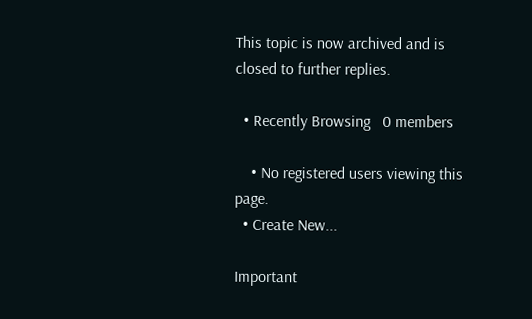This topic is now archived and is closed to further replies.

  • Recently Browsing   0 members

    • No registered users viewing this page.
  • Create New...

Important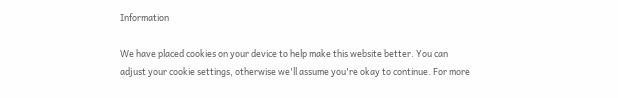Information

We have placed cookies on your device to help make this website better. You can adjust your cookie settings, otherwise we'll assume you're okay to continue. For more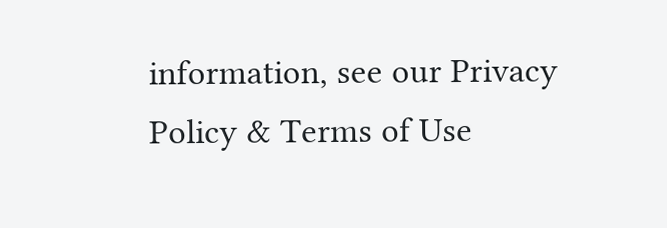information, see our Privacy Policy & Terms of Use